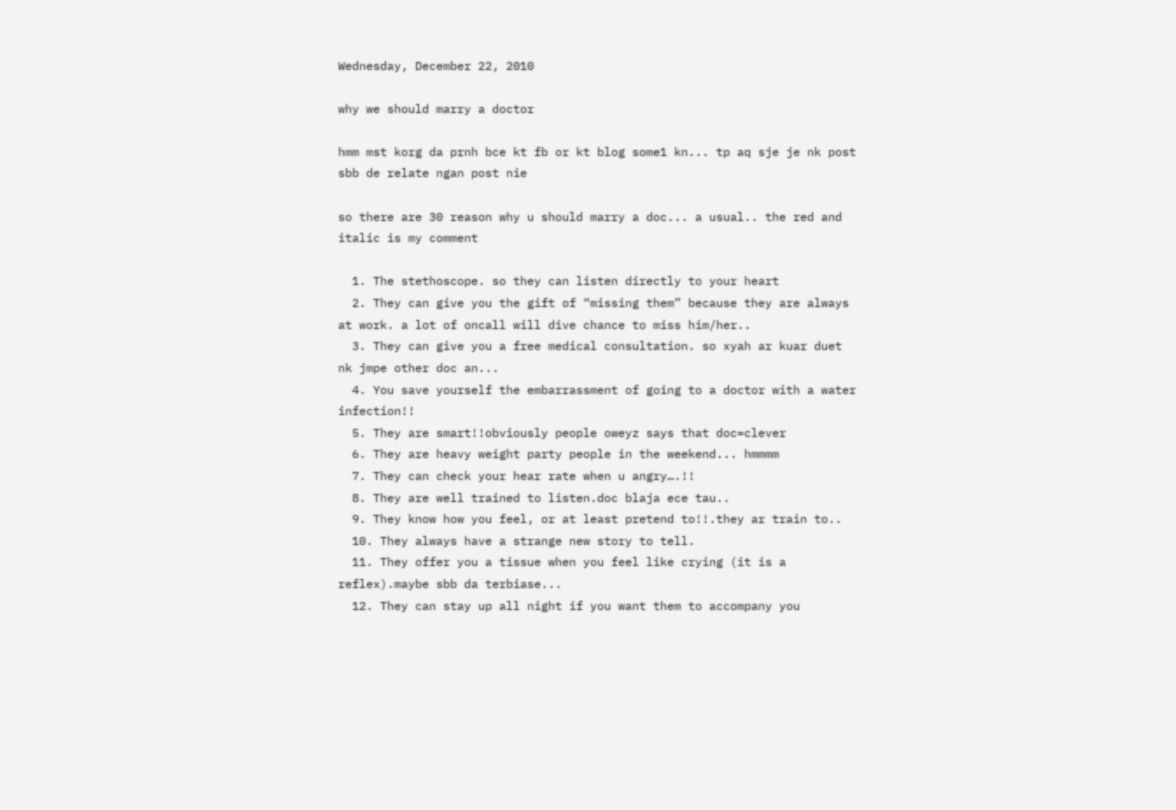Wednesday, December 22, 2010

why we should marry a doctor

hmm mst korg da prnh bce kt fb or kt blog some1 kn... tp aq sje je nk post sbb de relate ngan post nie

so there are 30 reason why u should marry a doc... a usual.. the red and italic is my comment

  1. The stethoscope. so they can listen directly to your heart
  2. They can give you the gift of “missing them” because they are always at work. a lot of oncall will dive chance to miss him/her..
  3. They can give you a free medical consultation. so xyah ar kuar duet nk jmpe other doc an...
  4. You save yourself the embarrassment of going to a doctor with a water infection!!
  5. They are smart!!obviously people oweyz says that doc=clever
  6. They are heavy weight party people in the weekend... hmmmm
  7. They can check your hear rate when u angry….!!
  8. They are well trained to listen.doc blaja ece tau..
  9. They know how you feel, or at least pretend to!!.they ar train to..
  10. They always have a strange new story to tell.
  11. They offer you a tissue when you feel like crying (it is a reflex).maybe sbb da terbiase...
  12. They can stay up all night if you want them to accompany you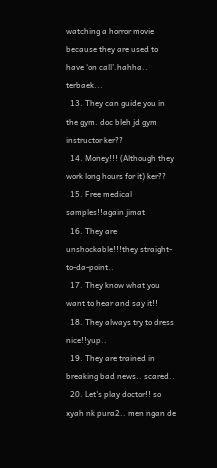watching a horror movie because they are used to have ‘on call’.hahha.. terbaek...
  13. They can guide you in the gym. doc bleh jd gym instructor ker??
  14. Money!!! (Although they work long hours for it) ker??
  15. Free medical samples!!again jimat
  16. They are unshockable!!!they straight-to-da-point..
  17. They know what you want to hear and say it!!
  18. They always try to dress nice!!yup..
  19. They are trained in breaking bad news.. scared..
  20. Let's play doctor!! so xyah nk pura2.. men ngan de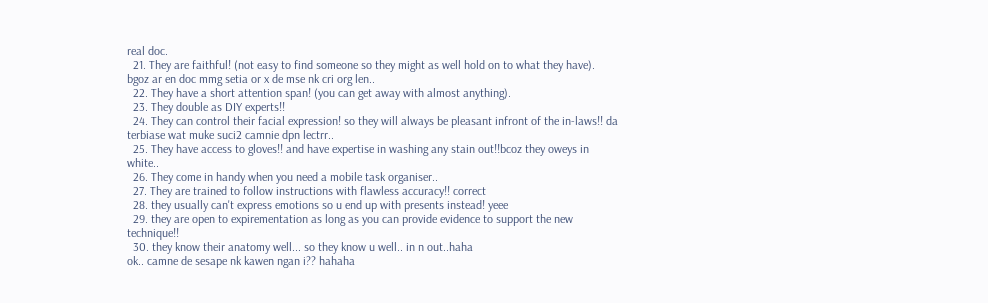real doc.
  21. They are faithful! (not easy to find someone so they might as well hold on to what they have). bgoz ar en doc mmg setia or x de mse nk cri org len..
  22. They have a short attention span! (you can get away with almost anything).
  23. They double as DIY experts!!
  24. They can control their facial expression! so they will always be pleasant infront of the in-laws!! da terbiase wat muke suci2 camnie dpn lectrr..
  25. They have access to gloves!! and have expertise in washing any stain out!!bcoz they oweys in white..
  26. They come in handy when you need a mobile task organiser..
  27. They are trained to follow instructions with flawless accuracy!! correct
  28. they usually can't express emotions so u end up with presents instead! yeee
  29. they are open to expirementation as long as you can provide evidence to support the new technique!!
  30. they know their anatomy well... so they know u well.. in n out..haha
ok.. camne de sesape nk kawen ngan i?? hahaha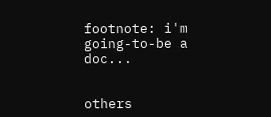footnote: i'm going-to-be a doc...


others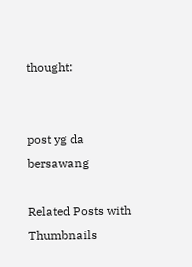thought:


post yg da bersawang

Related Posts with Thumbnails